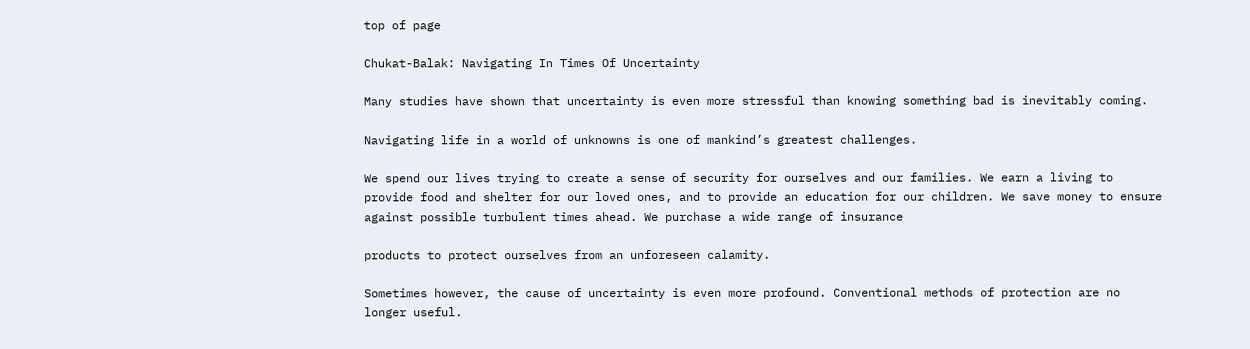top of page

Chukat-Balak: Navigating In Times Of Uncertainty

Many studies have shown that uncertainty is even more stressful than knowing something bad is inevitably coming.

Navigating life in a world of unknowns is one of mankind’s greatest challenges.

We spend our lives trying to create a sense of security for ourselves and our families. We earn a living to provide food and shelter for our loved ones, and to provide an education for our children. We save money to ensure against possible turbulent times ahead. We purchase a wide range of insurance

products to protect ourselves from an unforeseen calamity.

Sometimes however, the cause of uncertainty is even more profound. Conventional methods of protection are no longer useful.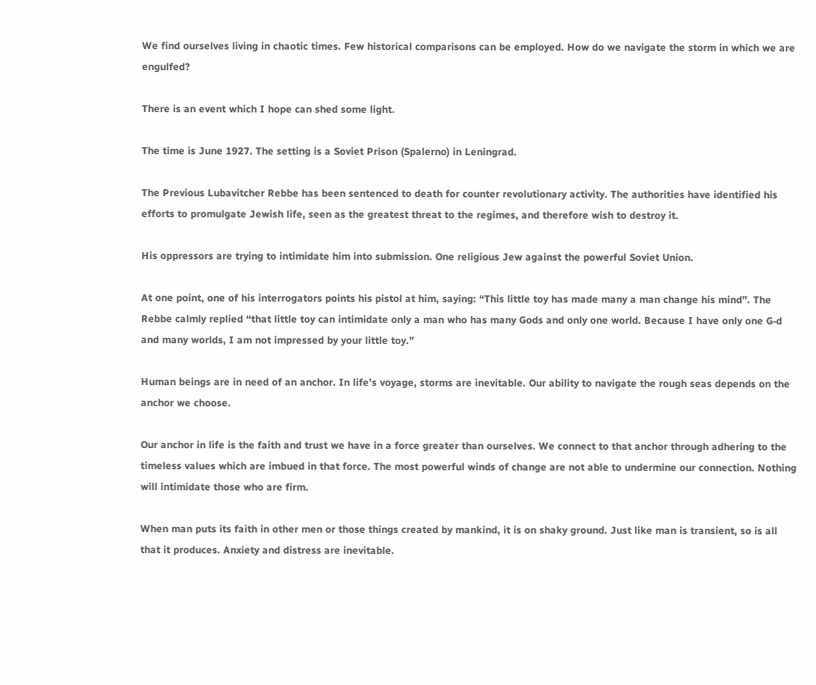We find ourselves living in chaotic times. Few historical comparisons can be employed. How do we navigate the storm in which we are engulfed?

There is an event which I hope can shed some light.

The time is June 1927. The setting is a Soviet Prison (Spalerno) in Leningrad.

The Previous Lubavitcher Rebbe has been sentenced to death for counter revolutionary activity. The authorities have identified his efforts to promulgate Jewish life, seen as the greatest threat to the regimes, and therefore wish to destroy it.

His oppressors are trying to intimidate him into submission. One religious Jew against the powerful Soviet Union.

At one point, one of his interrogators points his pistol at him, saying: “This little toy has made many a man change his mind”. The Rebbe calmly replied “that little toy can intimidate only a man who has many Gods and only one world. Because I have only one G‑d and many worlds, I am not impressed by your little toy.”

Human beings are in need of an anchor. In life’s voyage, storms are inevitable. Our ability to navigate the rough seas depends on the anchor we choose.

Our anchor in life is the faith and trust we have in a force greater than ourselves. We connect to that anchor through adhering to the timeless values which are imbued in that force. The most powerful winds of change are not able to undermine our connection. Nothing will intimidate those who are firm.

When man puts its faith in other men or those things created by mankind, it is on shaky ground. Just like man is transient, so is all that it produces. Anxiety and distress are inevitable.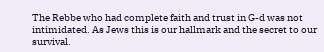The Rebbe who had complete faith and trust in G-d was not intimidated. As Jews this is our hallmark and the secret to our survival.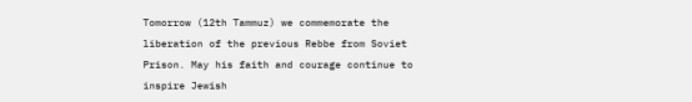Tomorrow (12th Tammuz) we commemorate the liberation of the previous Rebbe from Soviet Prison. May his faith and courage continue to inspire Jewish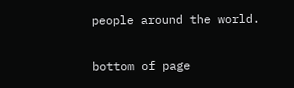people around the world.


bottom of page